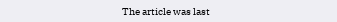The article was last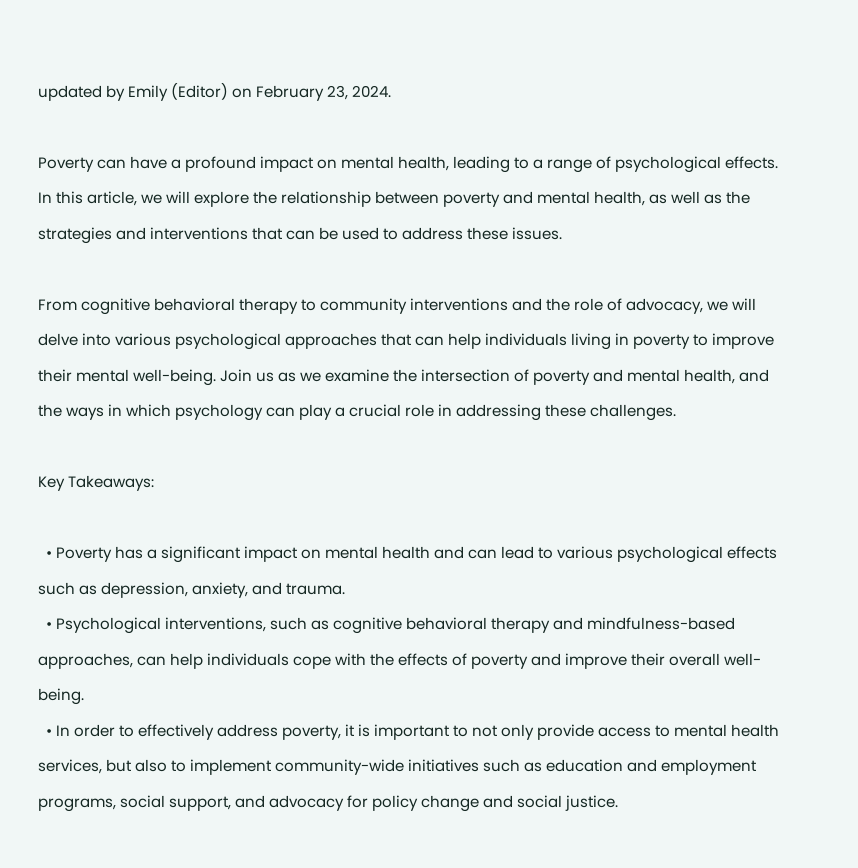updated by Emily (Editor) on February 23, 2024.

Poverty can have a profound impact on mental health, leading to a range of psychological effects. In this article, we will explore the relationship between poverty and mental health, as well as the strategies and interventions that can be used to address these issues.

From cognitive behavioral therapy to community interventions and the role of advocacy, we will delve into various psychological approaches that can help individuals living in poverty to improve their mental well-being. Join us as we examine the intersection of poverty and mental health, and the ways in which psychology can play a crucial role in addressing these challenges.

Key Takeaways:

  • Poverty has a significant impact on mental health and can lead to various psychological effects such as depression, anxiety, and trauma.
  • Psychological interventions, such as cognitive behavioral therapy and mindfulness-based approaches, can help individuals cope with the effects of poverty and improve their overall well-being.
  • In order to effectively address poverty, it is important to not only provide access to mental health services, but also to implement community-wide initiatives such as education and employment programs, social support, and advocacy for policy change and social justice.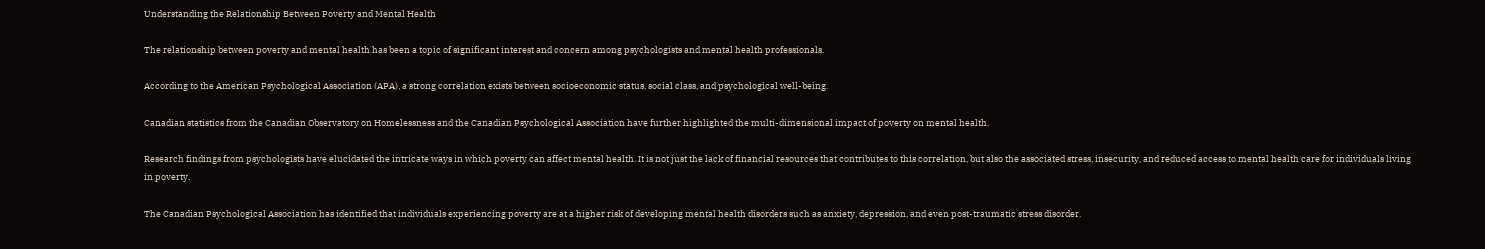Understanding the Relationship Between Poverty and Mental Health

The relationship between poverty and mental health has been a topic of significant interest and concern among psychologists and mental health professionals.

According to the American Psychological Association (APA), a strong correlation exists between socioeconomic status, social class, and psychological well-being.

Canadian statistics from the Canadian Observatory on Homelessness and the Canadian Psychological Association have further highlighted the multi-dimensional impact of poverty on mental health.

Research findings from psychologists have elucidated the intricate ways in which poverty can affect mental health. It is not just the lack of financial resources that contributes to this correlation, but also the associated stress, insecurity, and reduced access to mental health care for individuals living in poverty.

The Canadian Psychological Association has identified that individuals experiencing poverty are at a higher risk of developing mental health disorders such as anxiety, depression, and even post-traumatic stress disorder.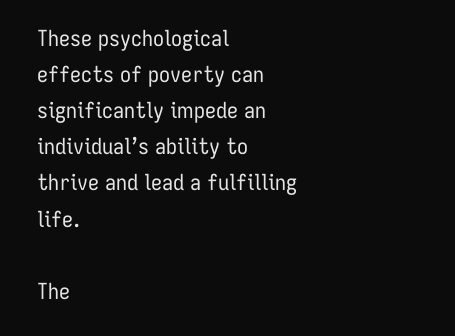These psychological effects of poverty can significantly impede an individual’s ability to thrive and lead a fulfilling life.

The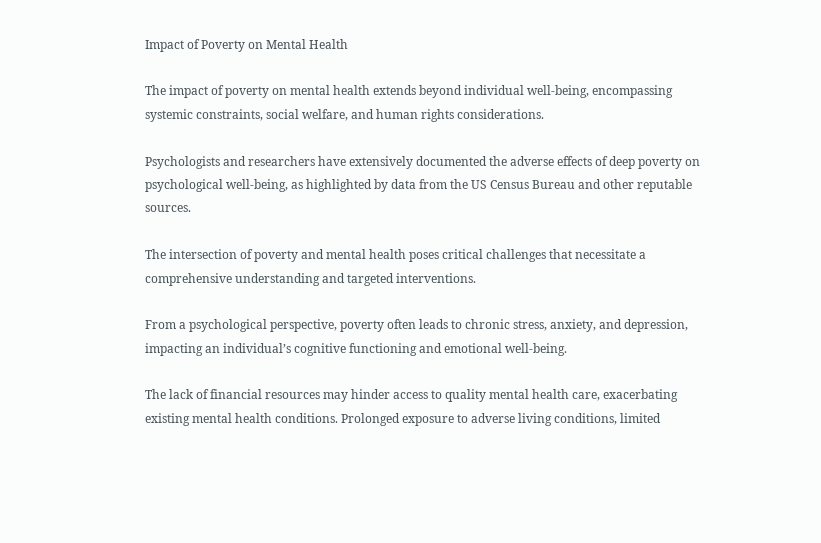Impact of Poverty on Mental Health

The impact of poverty on mental health extends beyond individual well-being, encompassing systemic constraints, social welfare, and human rights considerations.

Psychologists and researchers have extensively documented the adverse effects of deep poverty on psychological well-being, as highlighted by data from the US Census Bureau and other reputable sources.

The intersection of poverty and mental health poses critical challenges that necessitate a comprehensive understanding and targeted interventions.

From a psychological perspective, poverty often leads to chronic stress, anxiety, and depression, impacting an individual’s cognitive functioning and emotional well-being.

The lack of financial resources may hinder access to quality mental health care, exacerbating existing mental health conditions. Prolonged exposure to adverse living conditions, limited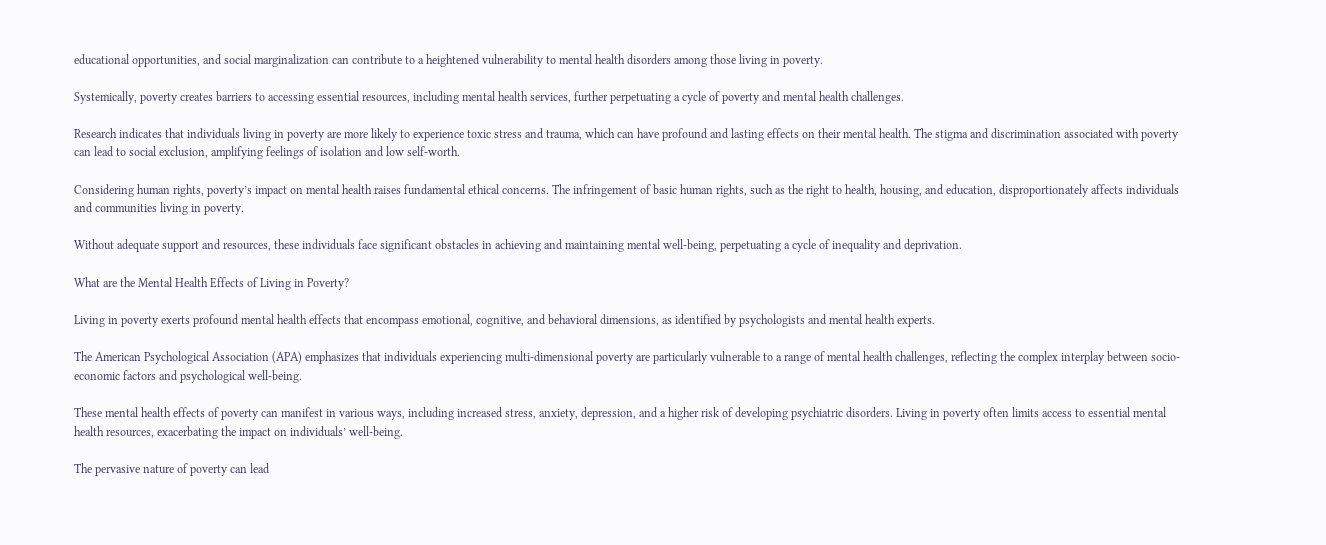educational opportunities, and social marginalization can contribute to a heightened vulnerability to mental health disorders among those living in poverty.

Systemically, poverty creates barriers to accessing essential resources, including mental health services, further perpetuating a cycle of poverty and mental health challenges.

Research indicates that individuals living in poverty are more likely to experience toxic stress and trauma, which can have profound and lasting effects on their mental health. The stigma and discrimination associated with poverty can lead to social exclusion, amplifying feelings of isolation and low self-worth.

Considering human rights, poverty’s impact on mental health raises fundamental ethical concerns. The infringement of basic human rights, such as the right to health, housing, and education, disproportionately affects individuals and communities living in poverty.

Without adequate support and resources, these individuals face significant obstacles in achieving and maintaining mental well-being, perpetuating a cycle of inequality and deprivation.

What are the Mental Health Effects of Living in Poverty?

Living in poverty exerts profound mental health effects that encompass emotional, cognitive, and behavioral dimensions, as identified by psychologists and mental health experts.

The American Psychological Association (APA) emphasizes that individuals experiencing multi-dimensional poverty are particularly vulnerable to a range of mental health challenges, reflecting the complex interplay between socio-economic factors and psychological well-being.

These mental health effects of poverty can manifest in various ways, including increased stress, anxiety, depression, and a higher risk of developing psychiatric disorders. Living in poverty often limits access to essential mental health resources, exacerbating the impact on individuals’ well-being.

The pervasive nature of poverty can lead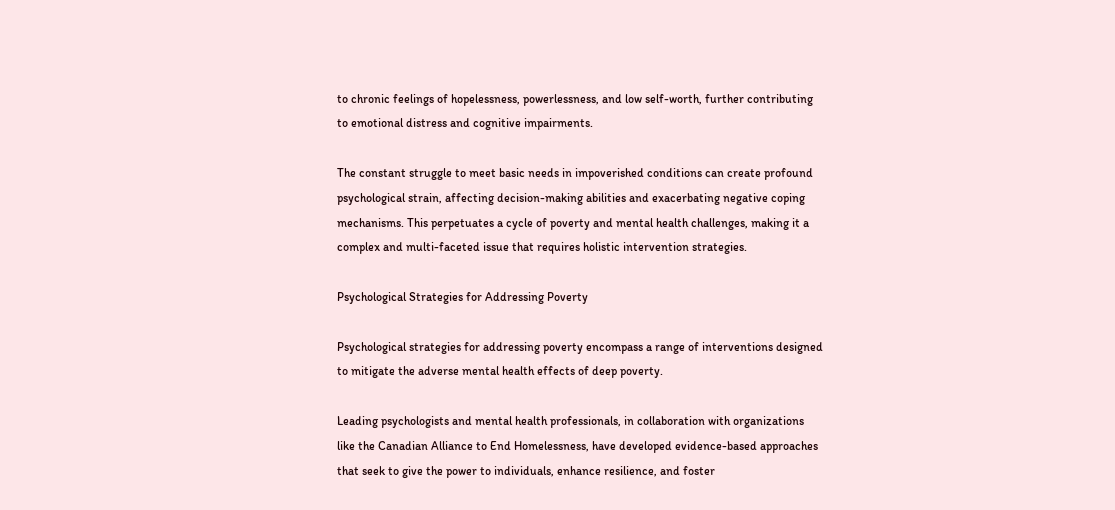to chronic feelings of hopelessness, powerlessness, and low self-worth, further contributing to emotional distress and cognitive impairments.

The constant struggle to meet basic needs in impoverished conditions can create profound psychological strain, affecting decision-making abilities and exacerbating negative coping mechanisms. This perpetuates a cycle of poverty and mental health challenges, making it a complex and multi-faceted issue that requires holistic intervention strategies.

Psychological Strategies for Addressing Poverty

Psychological strategies for addressing poverty encompass a range of interventions designed to mitigate the adverse mental health effects of deep poverty.

Leading psychologists and mental health professionals, in collaboration with organizations like the Canadian Alliance to End Homelessness, have developed evidence-based approaches that seek to give the power to individuals, enhance resilience, and foster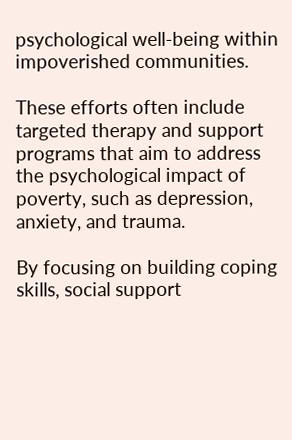psychological well-being within impoverished communities.

These efforts often include targeted therapy and support programs that aim to address the psychological impact of poverty, such as depression, anxiety, and trauma.

By focusing on building coping skills, social support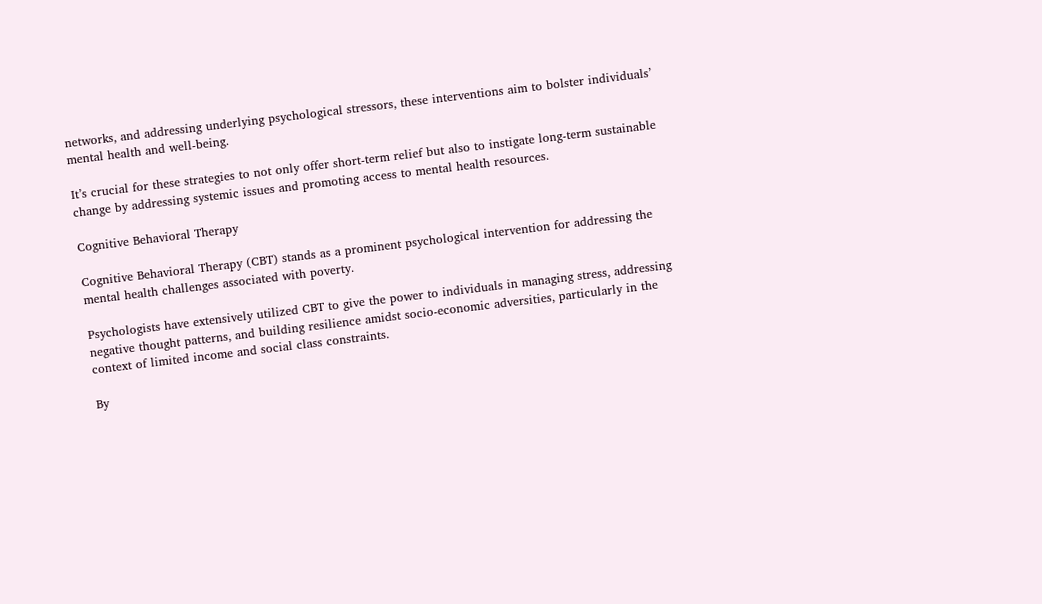networks, and addressing underlying psychological stressors, these interventions aim to bolster individuals’ mental health and well-being.

It’s crucial for these strategies to not only offer short-term relief but also to instigate long-term sustainable change by addressing systemic issues and promoting access to mental health resources.

Cognitive Behavioral Therapy

Cognitive Behavioral Therapy (CBT) stands as a prominent psychological intervention for addressing the mental health challenges associated with poverty.

Psychologists have extensively utilized CBT to give the power to individuals in managing stress, addressing negative thought patterns, and building resilience amidst socio-economic adversities, particularly in the context of limited income and social class constraints.

By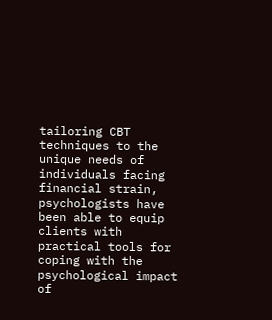tailoring CBT techniques to the unique needs of individuals facing financial strain, psychologists have been able to equip clients with practical tools for coping with the psychological impact of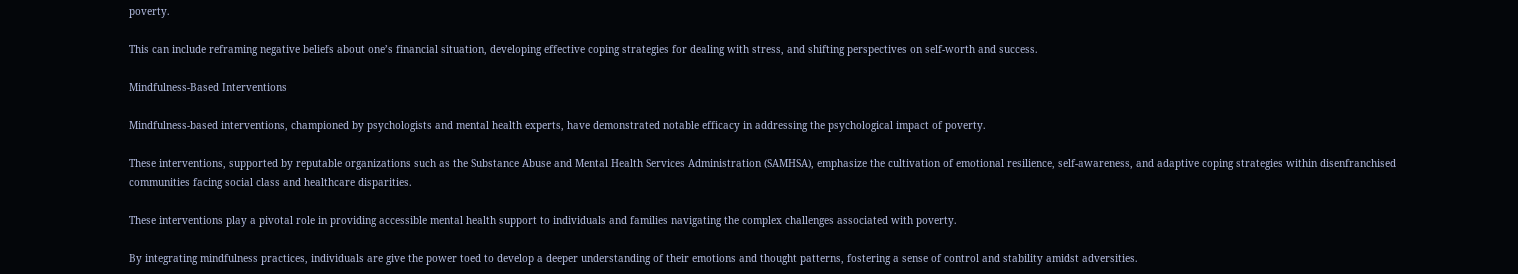poverty.

This can include reframing negative beliefs about one’s financial situation, developing effective coping strategies for dealing with stress, and shifting perspectives on self-worth and success.

Mindfulness-Based Interventions

Mindfulness-based interventions, championed by psychologists and mental health experts, have demonstrated notable efficacy in addressing the psychological impact of poverty.

These interventions, supported by reputable organizations such as the Substance Abuse and Mental Health Services Administration (SAMHSA), emphasize the cultivation of emotional resilience, self-awareness, and adaptive coping strategies within disenfranchised communities facing social class and healthcare disparities.

These interventions play a pivotal role in providing accessible mental health support to individuals and families navigating the complex challenges associated with poverty.

By integrating mindfulness practices, individuals are give the power toed to develop a deeper understanding of their emotions and thought patterns, fostering a sense of control and stability amidst adversities.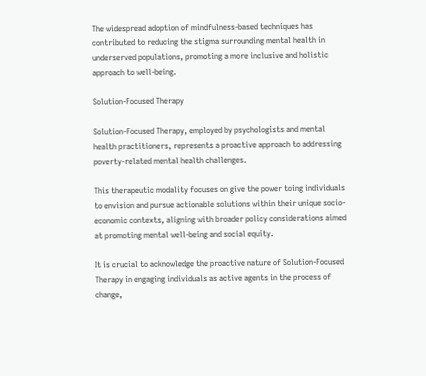The widespread adoption of mindfulness-based techniques has contributed to reducing the stigma surrounding mental health in underserved populations, promoting a more inclusive and holistic approach to well-being.

Solution-Focused Therapy

Solution-Focused Therapy, employed by psychologists and mental health practitioners, represents a proactive approach to addressing poverty-related mental health challenges.

This therapeutic modality focuses on give the power toing individuals to envision and pursue actionable solutions within their unique socio-economic contexts, aligning with broader policy considerations aimed at promoting mental well-being and social equity.

It is crucial to acknowledge the proactive nature of Solution-Focused Therapy in engaging individuals as active agents in the process of change,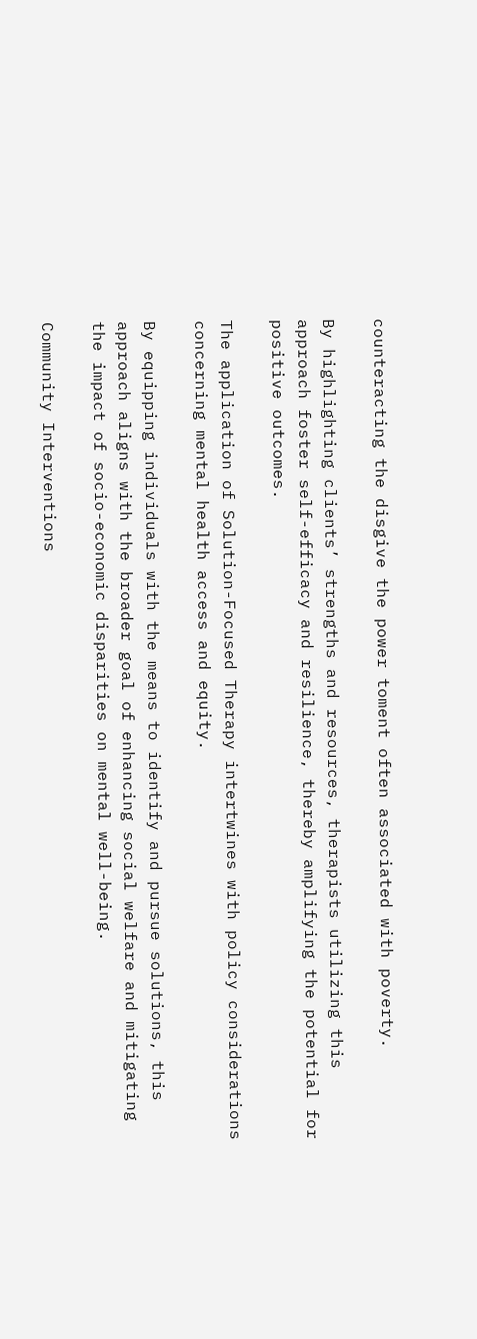counteracting the disgive the power toment often associated with poverty.

By highlighting clients’ strengths and resources, therapists utilizing this approach foster self-efficacy and resilience, thereby amplifying the potential for positive outcomes.

The application of Solution-Focused Therapy intertwines with policy considerations concerning mental health access and equity.

By equipping individuals with the means to identify and pursue solutions, this approach aligns with the broader goal of enhancing social welfare and mitigating the impact of socio-economic disparities on mental well-being.

Community Interventions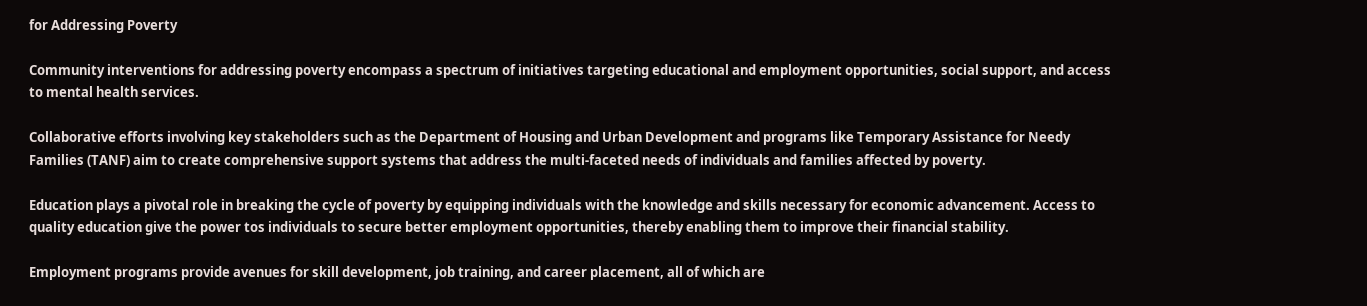for Addressing Poverty

Community interventions for addressing poverty encompass a spectrum of initiatives targeting educational and employment opportunities, social support, and access to mental health services.

Collaborative efforts involving key stakeholders such as the Department of Housing and Urban Development and programs like Temporary Assistance for Needy Families (TANF) aim to create comprehensive support systems that address the multi-faceted needs of individuals and families affected by poverty.

Education plays a pivotal role in breaking the cycle of poverty by equipping individuals with the knowledge and skills necessary for economic advancement. Access to quality education give the power tos individuals to secure better employment opportunities, thereby enabling them to improve their financial stability.

Employment programs provide avenues for skill development, job training, and career placement, all of which are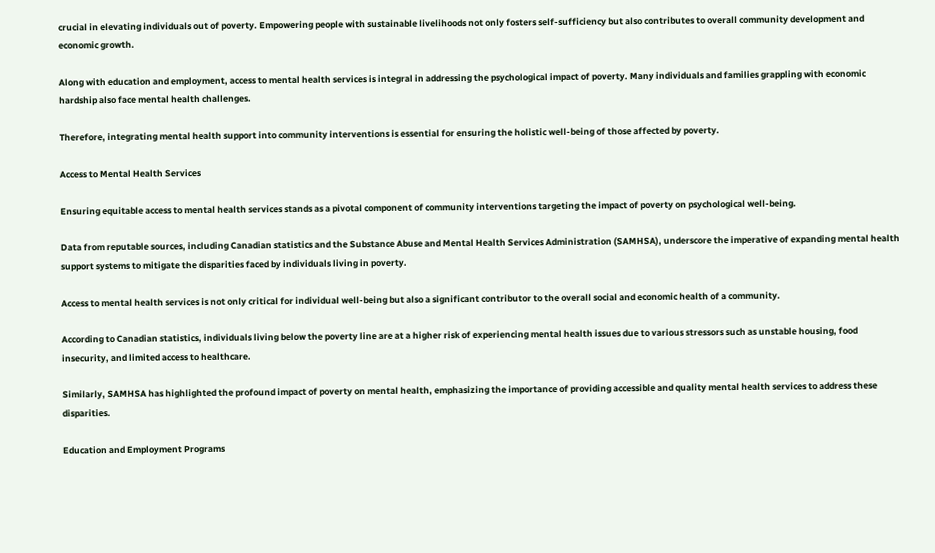crucial in elevating individuals out of poverty. Empowering people with sustainable livelihoods not only fosters self-sufficiency but also contributes to overall community development and economic growth.

Along with education and employment, access to mental health services is integral in addressing the psychological impact of poverty. Many individuals and families grappling with economic hardship also face mental health challenges.

Therefore, integrating mental health support into community interventions is essential for ensuring the holistic well-being of those affected by poverty.

Access to Mental Health Services

Ensuring equitable access to mental health services stands as a pivotal component of community interventions targeting the impact of poverty on psychological well-being.

Data from reputable sources, including Canadian statistics and the Substance Abuse and Mental Health Services Administration (SAMHSA), underscore the imperative of expanding mental health support systems to mitigate the disparities faced by individuals living in poverty.

Access to mental health services is not only critical for individual well-being but also a significant contributor to the overall social and economic health of a community.

According to Canadian statistics, individuals living below the poverty line are at a higher risk of experiencing mental health issues due to various stressors such as unstable housing, food insecurity, and limited access to healthcare.

Similarly, SAMHSA has highlighted the profound impact of poverty on mental health, emphasizing the importance of providing accessible and quality mental health services to address these disparities.

Education and Employment Programs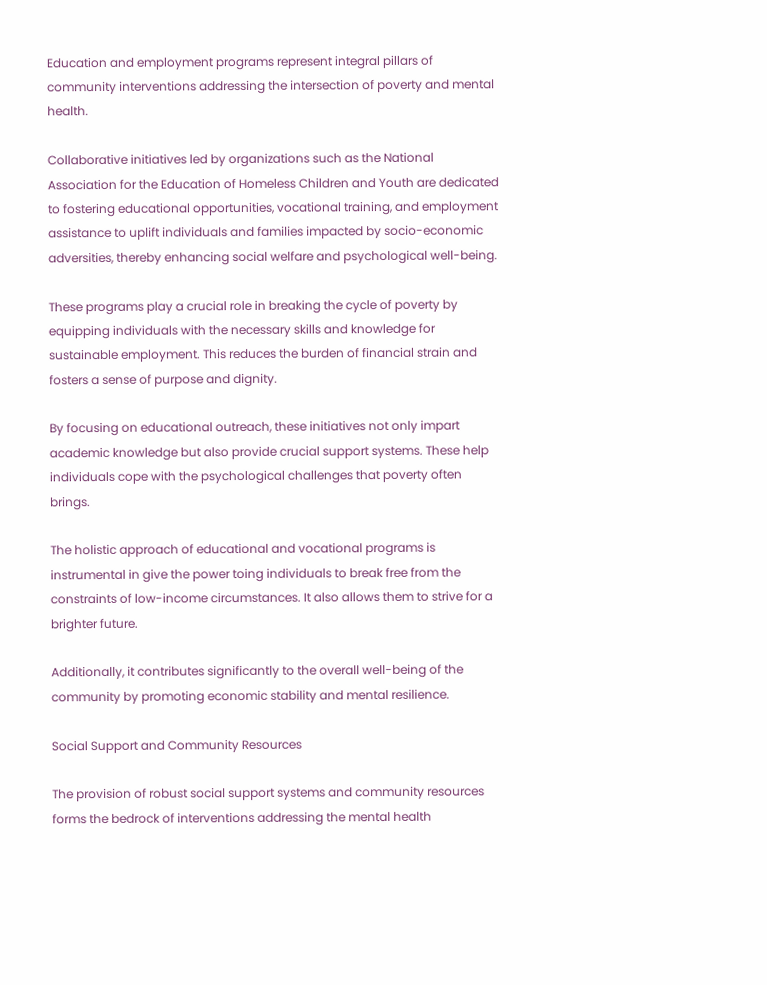Education and employment programs represent integral pillars of community interventions addressing the intersection of poverty and mental health.

Collaborative initiatives led by organizations such as the National Association for the Education of Homeless Children and Youth are dedicated to fostering educational opportunities, vocational training, and employment assistance to uplift individuals and families impacted by socio-economic adversities, thereby enhancing social welfare and psychological well-being.

These programs play a crucial role in breaking the cycle of poverty by equipping individuals with the necessary skills and knowledge for sustainable employment. This reduces the burden of financial strain and fosters a sense of purpose and dignity.

By focusing on educational outreach, these initiatives not only impart academic knowledge but also provide crucial support systems. These help individuals cope with the psychological challenges that poverty often brings.

The holistic approach of educational and vocational programs is instrumental in give the power toing individuals to break free from the constraints of low-income circumstances. It also allows them to strive for a brighter future.

Additionally, it contributes significantly to the overall well-being of the community by promoting economic stability and mental resilience.

Social Support and Community Resources

The provision of robust social support systems and community resources forms the bedrock of interventions addressing the mental health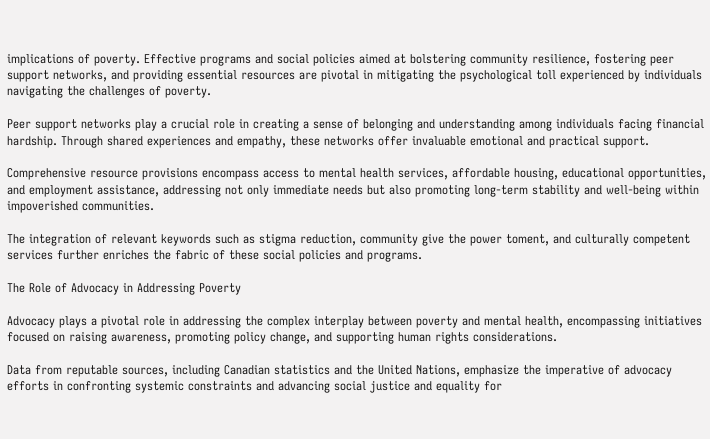implications of poverty. Effective programs and social policies aimed at bolstering community resilience, fostering peer support networks, and providing essential resources are pivotal in mitigating the psychological toll experienced by individuals navigating the challenges of poverty.

Peer support networks play a crucial role in creating a sense of belonging and understanding among individuals facing financial hardship. Through shared experiences and empathy, these networks offer invaluable emotional and practical support.

Comprehensive resource provisions encompass access to mental health services, affordable housing, educational opportunities, and employment assistance, addressing not only immediate needs but also promoting long-term stability and well-being within impoverished communities.

The integration of relevant keywords such as stigma reduction, community give the power toment, and culturally competent services further enriches the fabric of these social policies and programs.

The Role of Advocacy in Addressing Poverty

Advocacy plays a pivotal role in addressing the complex interplay between poverty and mental health, encompassing initiatives focused on raising awareness, promoting policy change, and supporting human rights considerations.

Data from reputable sources, including Canadian statistics and the United Nations, emphasize the imperative of advocacy efforts in confronting systemic constraints and advancing social justice and equality for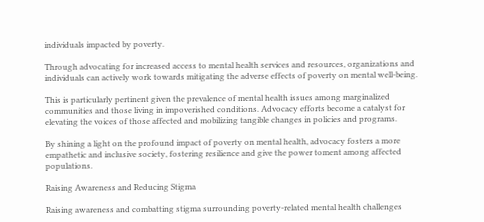individuals impacted by poverty.

Through advocating for increased access to mental health services and resources, organizations and individuals can actively work towards mitigating the adverse effects of poverty on mental well-being.

This is particularly pertinent given the prevalence of mental health issues among marginalized communities and those living in impoverished conditions. Advocacy efforts become a catalyst for elevating the voices of those affected and mobilizing tangible changes in policies and programs.

By shining a light on the profound impact of poverty on mental health, advocacy fosters a more empathetic and inclusive society, fostering resilience and give the power toment among affected populations.

Raising Awareness and Reducing Stigma

Raising awareness and combatting stigma surrounding poverty-related mental health challenges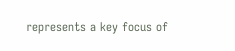represents a key focus of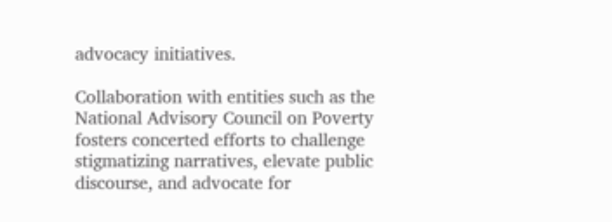advocacy initiatives.

Collaboration with entities such as the National Advisory Council on Poverty fosters concerted efforts to challenge stigmatizing narratives, elevate public discourse, and advocate for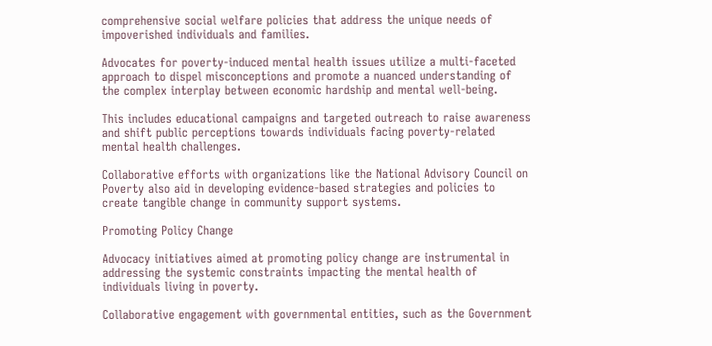comprehensive social welfare policies that address the unique needs of impoverished individuals and families.

Advocates for poverty-induced mental health issues utilize a multi-faceted approach to dispel misconceptions and promote a nuanced understanding of the complex interplay between economic hardship and mental well-being.

This includes educational campaigns and targeted outreach to raise awareness and shift public perceptions towards individuals facing poverty-related mental health challenges.

Collaborative efforts with organizations like the National Advisory Council on Poverty also aid in developing evidence-based strategies and policies to create tangible change in community support systems.

Promoting Policy Change

Advocacy initiatives aimed at promoting policy change are instrumental in addressing the systemic constraints impacting the mental health of individuals living in poverty.

Collaborative engagement with governmental entities, such as the Government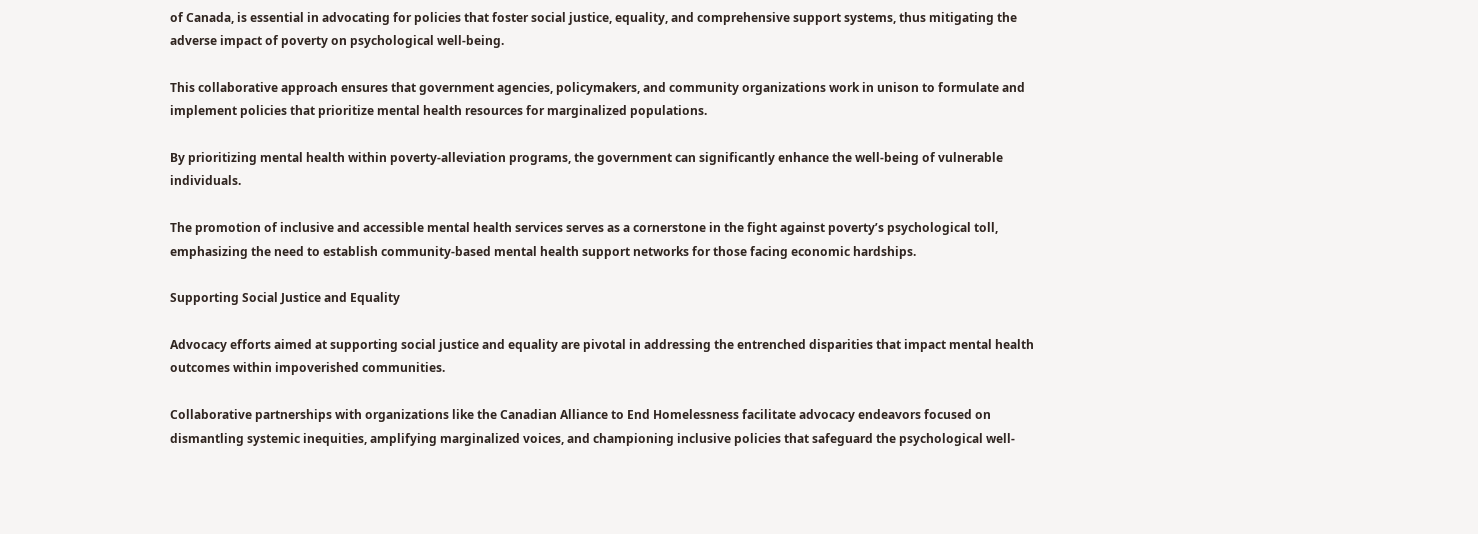of Canada, is essential in advocating for policies that foster social justice, equality, and comprehensive support systems, thus mitigating the adverse impact of poverty on psychological well-being.

This collaborative approach ensures that government agencies, policymakers, and community organizations work in unison to formulate and implement policies that prioritize mental health resources for marginalized populations.

By prioritizing mental health within poverty-alleviation programs, the government can significantly enhance the well-being of vulnerable individuals.

The promotion of inclusive and accessible mental health services serves as a cornerstone in the fight against poverty’s psychological toll, emphasizing the need to establish community-based mental health support networks for those facing economic hardships.

Supporting Social Justice and Equality

Advocacy efforts aimed at supporting social justice and equality are pivotal in addressing the entrenched disparities that impact mental health outcomes within impoverished communities.

Collaborative partnerships with organizations like the Canadian Alliance to End Homelessness facilitate advocacy endeavors focused on dismantling systemic inequities, amplifying marginalized voices, and championing inclusive policies that safeguard the psychological well-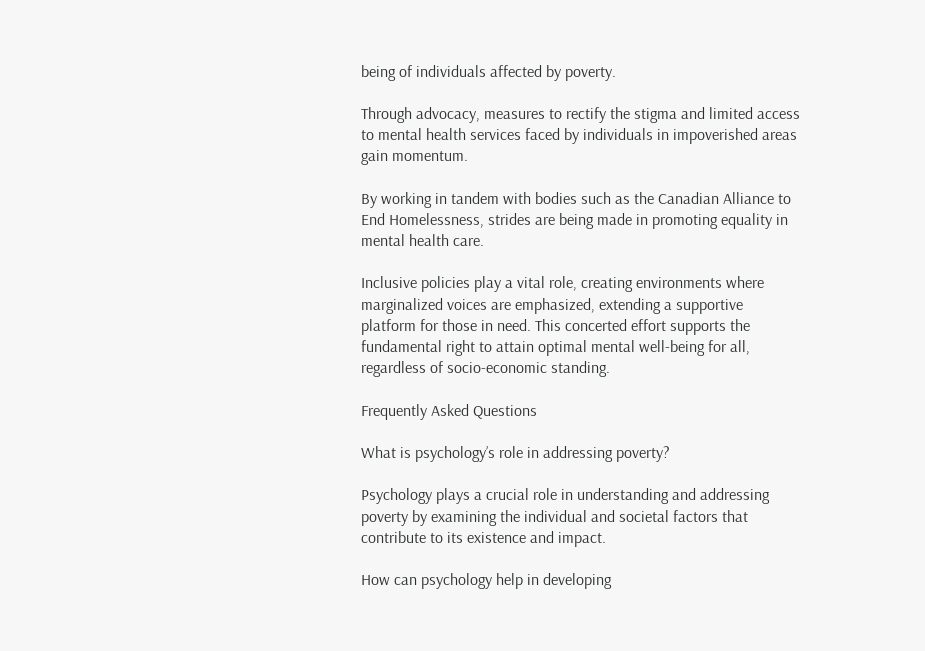being of individuals affected by poverty.

Through advocacy, measures to rectify the stigma and limited access to mental health services faced by individuals in impoverished areas gain momentum.

By working in tandem with bodies such as the Canadian Alliance to End Homelessness, strides are being made in promoting equality in mental health care.

Inclusive policies play a vital role, creating environments where marginalized voices are emphasized, extending a supportive platform for those in need. This concerted effort supports the fundamental right to attain optimal mental well-being for all, regardless of socio-economic standing.

Frequently Asked Questions

What is psychology’s role in addressing poverty?

Psychology plays a crucial role in understanding and addressing poverty by examining the individual and societal factors that contribute to its existence and impact.

How can psychology help in developing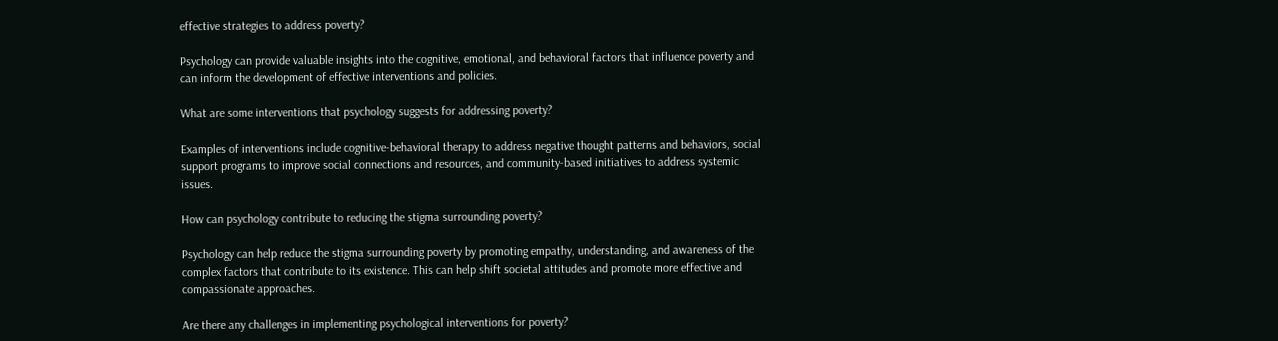effective strategies to address poverty?

Psychology can provide valuable insights into the cognitive, emotional, and behavioral factors that influence poverty and can inform the development of effective interventions and policies.

What are some interventions that psychology suggests for addressing poverty?

Examples of interventions include cognitive-behavioral therapy to address negative thought patterns and behaviors, social support programs to improve social connections and resources, and community-based initiatives to address systemic issues.

How can psychology contribute to reducing the stigma surrounding poverty?

Psychology can help reduce the stigma surrounding poverty by promoting empathy, understanding, and awareness of the complex factors that contribute to its existence. This can help shift societal attitudes and promote more effective and compassionate approaches.

Are there any challenges in implementing psychological interventions for poverty?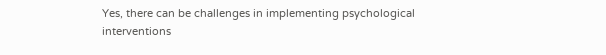Yes, there can be challenges in implementing psychological interventions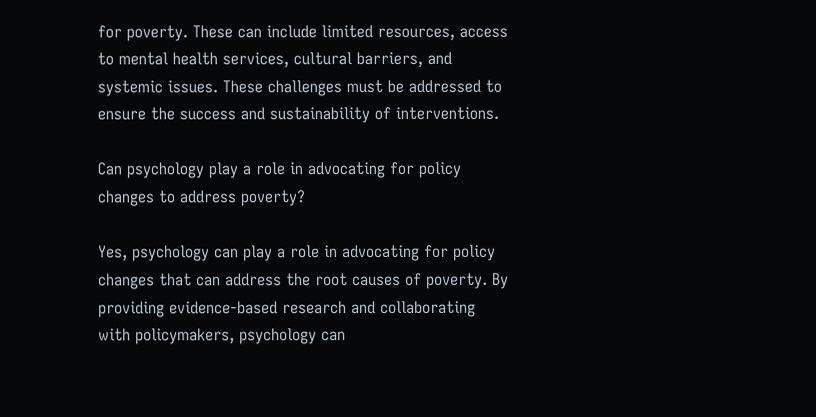for poverty. These can include limited resources, access to mental health services, cultural barriers, and systemic issues. These challenges must be addressed to ensure the success and sustainability of interventions.

Can psychology play a role in advocating for policy changes to address poverty?

Yes, psychology can play a role in advocating for policy changes that can address the root causes of poverty. By providing evidence-based research and collaborating with policymakers, psychology can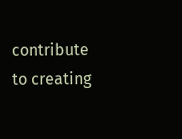contribute to creating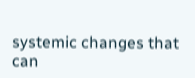systemic changes that can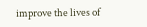improve the lives of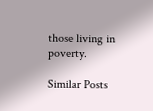those living in poverty.

Similar Posts